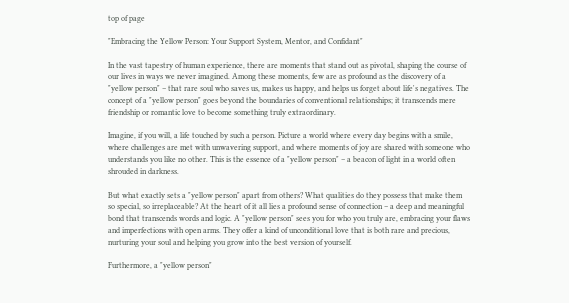top of page

"Embracing the Yellow Person: Your Support System, Mentor, and Confidant"

In the vast tapestry of human experience, there are moments that stand out as pivotal, shaping the course of our lives in ways we never imagined. Among these moments, few are as profound as the discovery of a "yellow person" – that rare soul who saves us, makes us happy, and helps us forget about life's negatives. The concept of a "yellow person" goes beyond the boundaries of conventional relationships; it transcends mere friendship or romantic love to become something truly extraordinary.

Imagine, if you will, a life touched by such a person. Picture a world where every day begins with a smile, where challenges are met with unwavering support, and where moments of joy are shared with someone who understands you like no other. This is the essence of a "yellow person" – a beacon of light in a world often shrouded in darkness.

But what exactly sets a "yellow person" apart from others? What qualities do they possess that make them so special, so irreplaceable? At the heart of it all lies a profound sense of connection – a deep and meaningful bond that transcends words and logic. A "yellow person" sees you for who you truly are, embracing your flaws and imperfections with open arms. They offer a kind of unconditional love that is both rare and precious, nurturing your soul and helping you grow into the best version of yourself.

Furthermore, a "yellow person"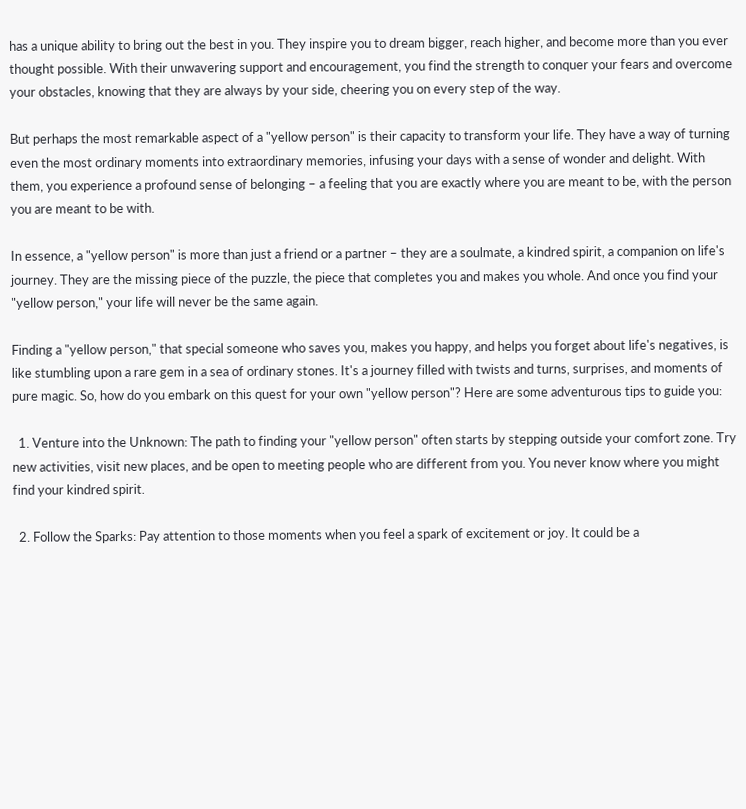has a unique ability to bring out the best in you. They inspire you to dream bigger, reach higher, and become more than you ever thought possible. With their unwavering support and encouragement, you find the strength to conquer your fears and overcome your obstacles, knowing that they are always by your side, cheering you on every step of the way.

But perhaps the most remarkable aspect of a "yellow person" is their capacity to transform your life. They have a way of turning even the most ordinary moments into extraordinary memories, infusing your days with a sense of wonder and delight. With them, you experience a profound sense of belonging – a feeling that you are exactly where you are meant to be, with the person you are meant to be with.

In essence, a "yellow person" is more than just a friend or a partner – they are a soulmate, a kindred spirit, a companion on life's journey. They are the missing piece of the puzzle, the piece that completes you and makes you whole. And once you find your "yellow person," your life will never be the same again.

Finding a "yellow person," that special someone who saves you, makes you happy, and helps you forget about life's negatives, is like stumbling upon a rare gem in a sea of ordinary stones. It's a journey filled with twists and turns, surprises, and moments of pure magic. So, how do you embark on this quest for your own "yellow person"? Here are some adventurous tips to guide you:

  1. Venture into the Unknown: The path to finding your "yellow person" often starts by stepping outside your comfort zone. Try new activities, visit new places, and be open to meeting people who are different from you. You never know where you might find your kindred spirit.

  2. Follow the Sparks: Pay attention to those moments when you feel a spark of excitement or joy. It could be a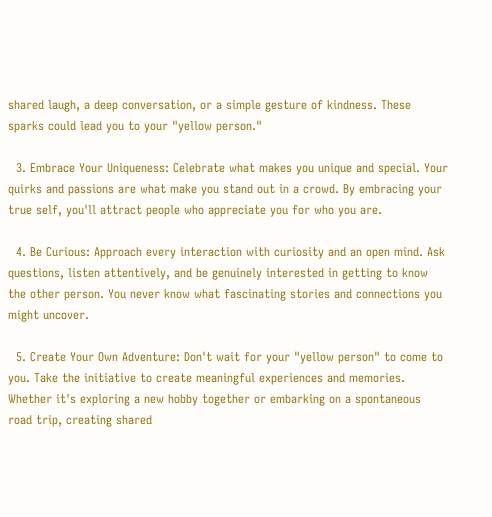shared laugh, a deep conversation, or a simple gesture of kindness. These sparks could lead you to your "yellow person."

  3. Embrace Your Uniqueness: Celebrate what makes you unique and special. Your quirks and passions are what make you stand out in a crowd. By embracing your true self, you'll attract people who appreciate you for who you are.

  4. Be Curious: Approach every interaction with curiosity and an open mind. Ask questions, listen attentively, and be genuinely interested in getting to know the other person. You never know what fascinating stories and connections you might uncover.

  5. Create Your Own Adventure: Don't wait for your "yellow person" to come to you. Take the initiative to create meaningful experiences and memories. Whether it's exploring a new hobby together or embarking on a spontaneous road trip, creating shared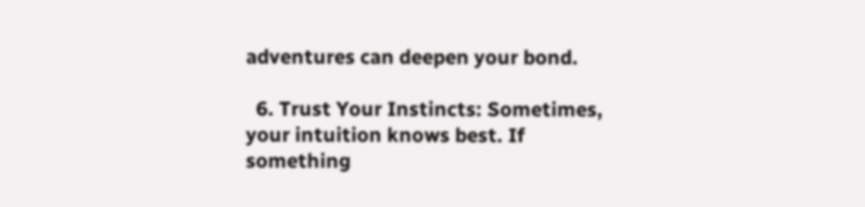adventures can deepen your bond.

  6. Trust Your Instincts: Sometimes, your intuition knows best. If something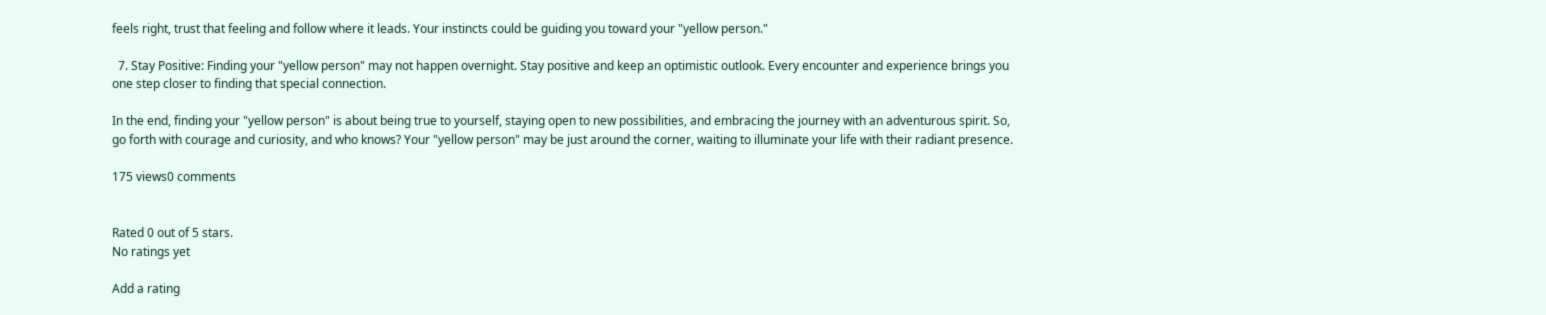feels right, trust that feeling and follow where it leads. Your instincts could be guiding you toward your "yellow person."

  7. Stay Positive: Finding your "yellow person" may not happen overnight. Stay positive and keep an optimistic outlook. Every encounter and experience brings you one step closer to finding that special connection.

In the end, finding your "yellow person" is about being true to yourself, staying open to new possibilities, and embracing the journey with an adventurous spirit. So, go forth with courage and curiosity, and who knows? Your "yellow person" may be just around the corner, waiting to illuminate your life with their radiant presence.

175 views0 comments


Rated 0 out of 5 stars.
No ratings yet

Add a rating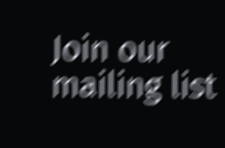Join our mailing list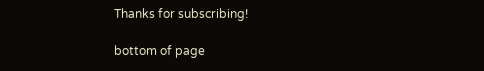Thanks for subscribing!

bottom of page